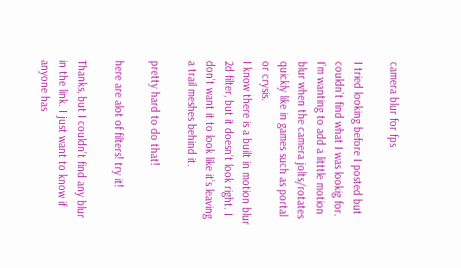camera blur for fps

I tried looking before I posted but couldn’t find what I was lookig for.
I’m wanting to add a litttle motion blur when the camera jolts/rotates quickly like in games such as portal or crysis.
I know there is a built in motion blur 2d filter, but it doesn’t look right. I don’t want it to look like it’s leaving a trail meshes behind it.

pretty hard to do that!

here are alot of filters! try it!

Thanks, but I couldn’t find any blur in the link. I just want to know if anyone has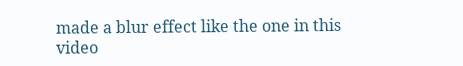made a blur effect like the one in this video